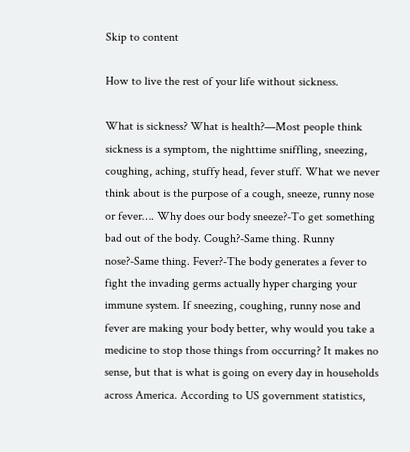Skip to content

How to live the rest of your life without sickness.

What is sickness? What is health?—Most people think sickness is a symptom, the nighttime sniffling, sneezing, coughing, aching, stuffy head, fever stuff. What we never think about is the purpose of a cough, sneeze, runny nose or fever…. Why does our body sneeze?-To get something bad out of the body. Cough?-Same thing. Runny nose?-Same thing. Fever?-The body generates a fever to fight the invading germs actually hyper charging your immune system. If sneezing, coughing, runny nose and fever are making your body better, why would you take a medicine to stop those things from occurring? It makes no sense, but that is what is going on every day in households across America. According to US government statistics,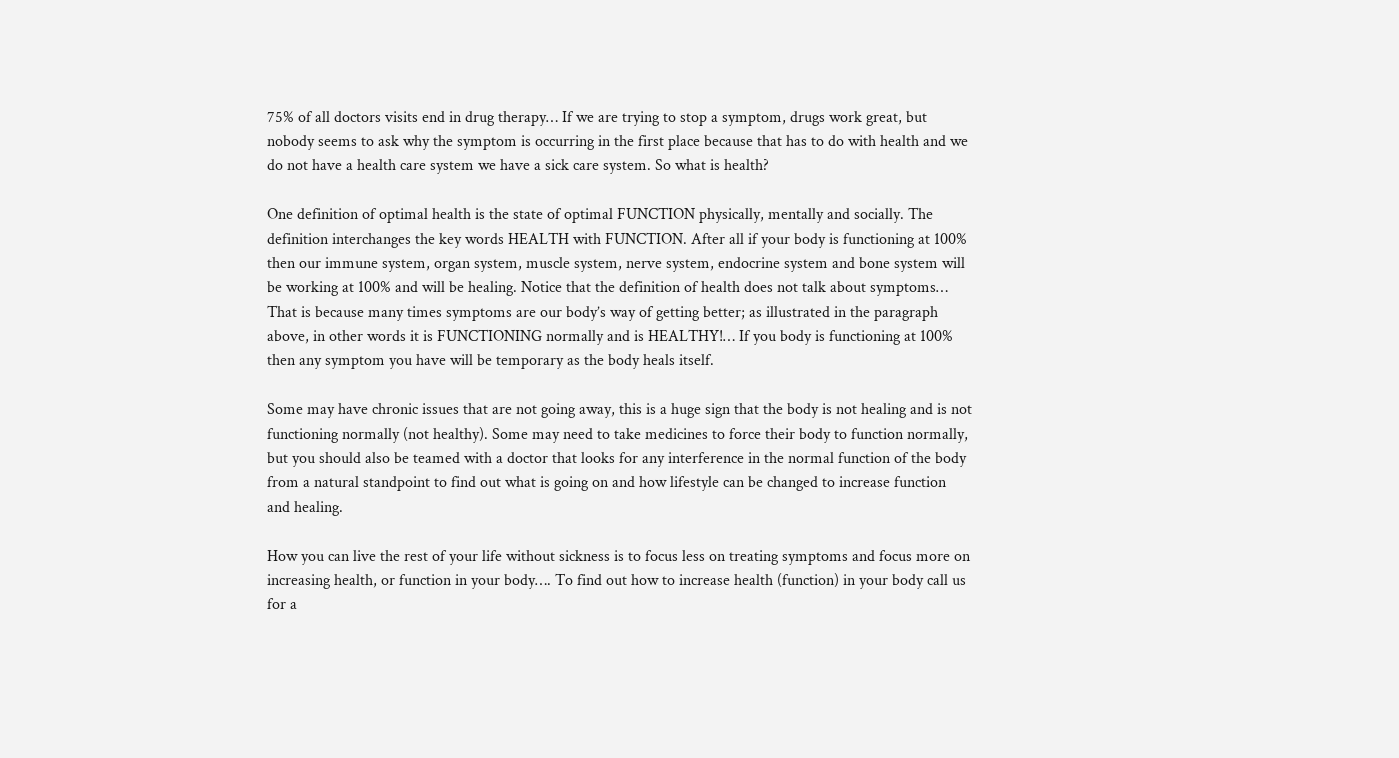75% of all doctors visits end in drug therapy… If we are trying to stop a symptom, drugs work great, but nobody seems to ask why the symptom is occurring in the first place because that has to do with health and we do not have a health care system we have a sick care system. So what is health?

One definition of optimal health is the state of optimal FUNCTION physically, mentally and socially. The definition interchanges the key words HEALTH with FUNCTION. After all if your body is functioning at 100% then our immune system, organ system, muscle system, nerve system, endocrine system and bone system will be working at 100% and will be healing. Notice that the definition of health does not talk about symptoms… That is because many times symptoms are our body’s way of getting better; as illustrated in the paragraph above, in other words it is FUNCTIONING normally and is HEALTHY!… If you body is functioning at 100% then any symptom you have will be temporary as the body heals itself.

Some may have chronic issues that are not going away, this is a huge sign that the body is not healing and is not functioning normally (not healthy). Some may need to take medicines to force their body to function normally, but you should also be teamed with a doctor that looks for any interference in the normal function of the body from a natural standpoint to find out what is going on and how lifestyle can be changed to increase function and healing.

How you can live the rest of your life without sickness is to focus less on treating symptoms and focus more on increasing health, or function in your body…. To find out how to increase health (function) in your body call us for a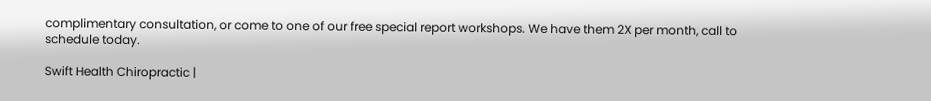complimentary consultation, or come to one of our free special report workshops. We have them 2X per month, call to schedule today.

Swift Health Chiropractic |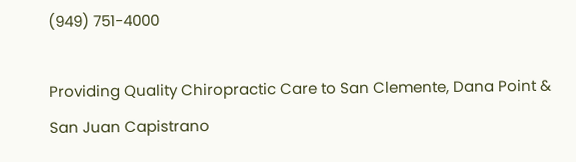(949) 751-4000

Providing Quality Chiropractic Care to San Clemente, Dana Point & San Juan Capistrano